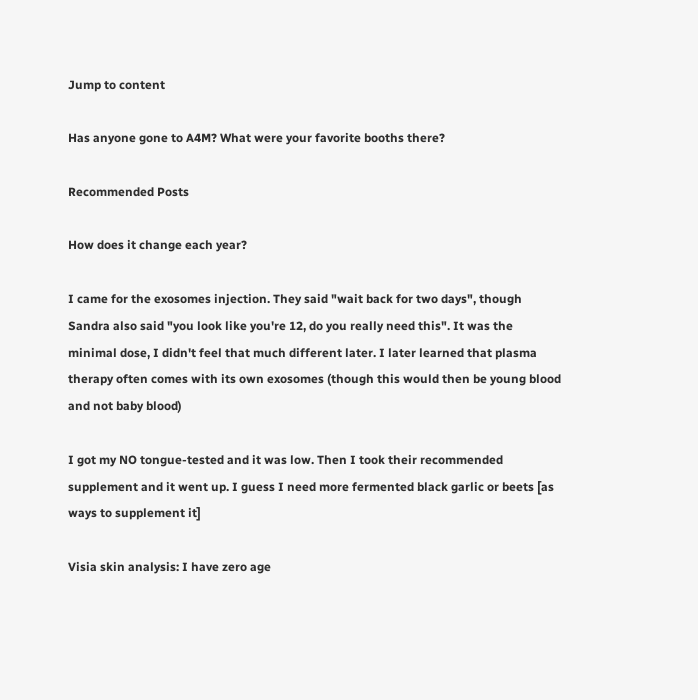Jump to content

Has anyone gone to A4M? What were your favorite booths there?

Recommended Posts

How does it change each year?

I came for the exosomes injection. They said "wait back for two days", though Sandra also said "you look like you're 12, do you really need this". It was the minimal dose, I didn't feel that much different later. I later learned that plasma therapy often comes with its own exosomes (though this would then be young blood and not baby blood)

I got my NO tongue-tested and it was low. Then I took their recommended supplement and it went up. I guess I need more fermented black garlic or beets [as ways to supplement it]

Visia skin analysis: I have zero age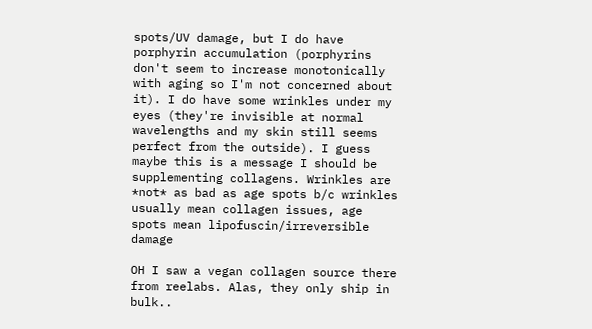spots/UV damage, but I do have porphyrin accumulation (porphyrins don't seem to increase monotonically with aging so I'm not concerned about it). I do have some wrinkles under my eyes (they're invisible at normal wavelengths and my skin still seems perfect from the outside). I guess maybe this is a message I should be supplementing collagens. Wrinkles are *not* as bad as age spots b/c wrinkles usually mean collagen issues, age spots mean lipofuscin/irreversible damage

OH I saw a vegan collagen source there from reelabs. Alas, they only ship in bulk..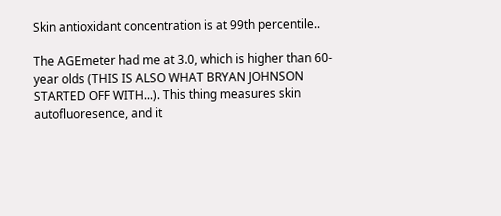Skin antioxidant concentration is at 99th percentile..

The AGEmeter had me at 3.0, which is higher than 60-year olds (THIS IS ALSO WHAT BRYAN JOHNSON STARTED OFF WITH...). This thing measures skin autofluoresence, and it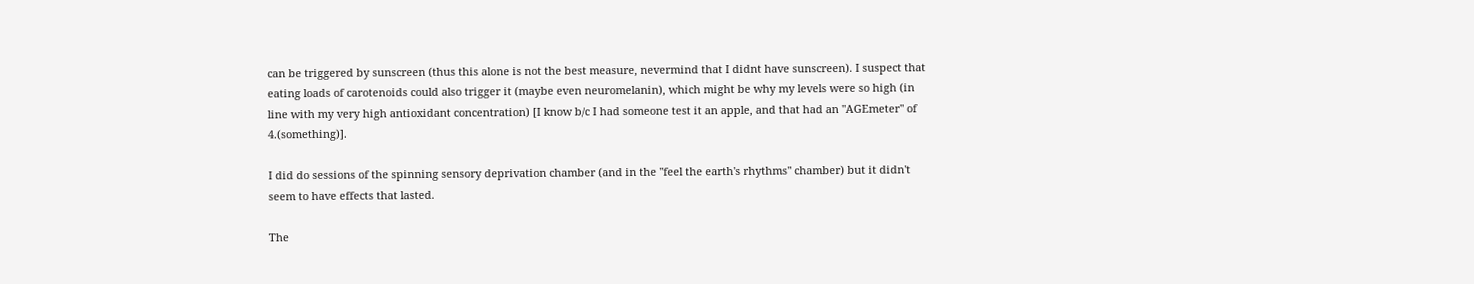can be triggered by sunscreen (thus this alone is not the best measure, nevermind that I didnt have sunscreen). I suspect that eating loads of carotenoids could also trigger it (maybe even neuromelanin), which might be why my levels were so high (in line with my very high antioxidant concentration) [I know b/c I had someone test it an apple, and that had an "AGEmeter" of 4.(something)].

I did do sessions of the spinning sensory deprivation chamber (and in the "feel the earth's rhythms" chamber) but it didn't seem to have effects that lasted.

The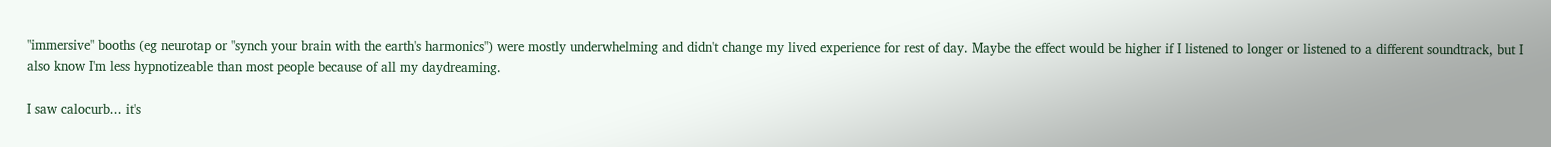"immersive" booths (eg neurotap or "synch your brain with the earth's harmonics") were mostly underwhelming and didn't change my lived experience for rest of day. Maybe the effect would be higher if I listened to longer or listened to a different soundtrack, but I also know I'm less hypnotizeable than most people because of all my daydreaming.

I saw calocurb... it's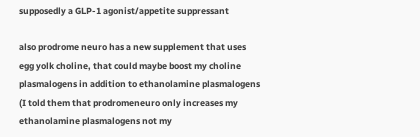supposedly a GLP-1 agonist/appetite suppressant

also prodrome neuro has a new supplement that uses egg yolk choline, that could maybe boost my choline plasmalogens in addition to ethanolamine plasmalogens (I told them that prodromeneuro only increases my ethanolamine plasmalogens not my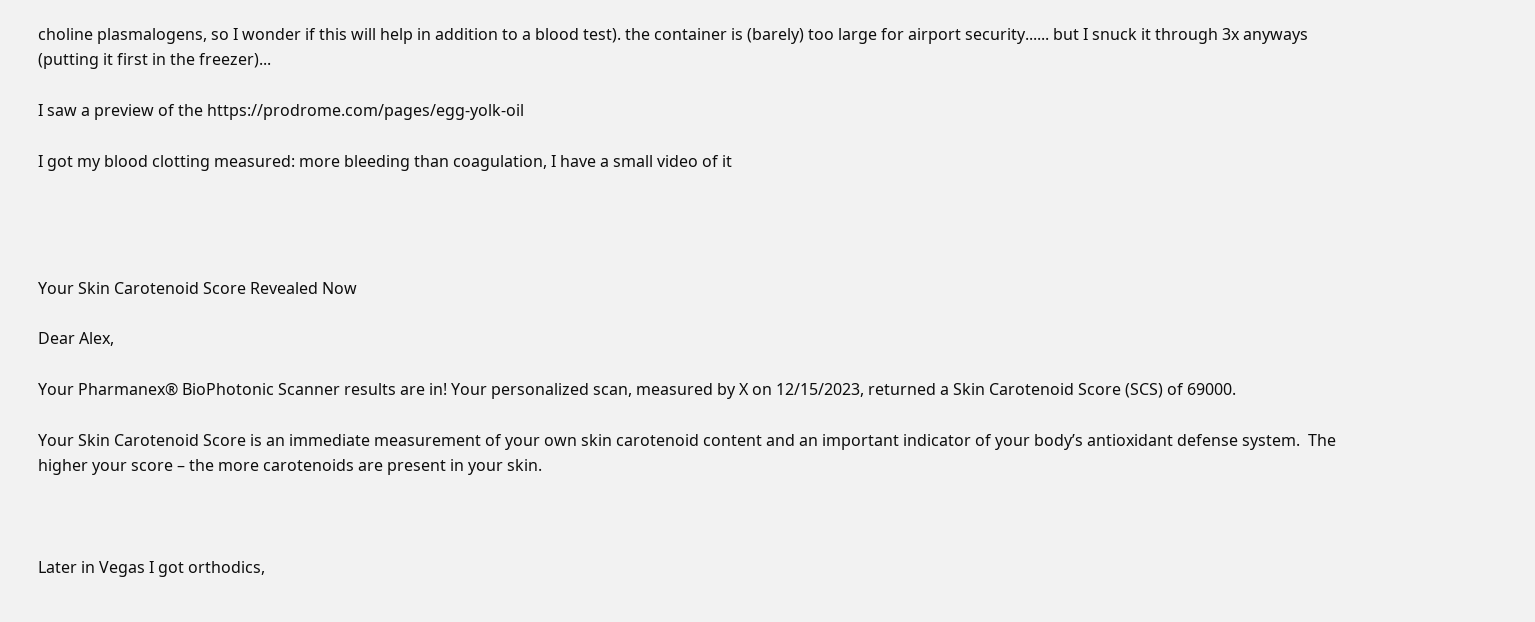choline plasmalogens, so I wonder if this will help in addition to a blood test). the container is (barely) too large for airport security...... but I snuck it through 3x anyways (putting it first in the freezer)...

I saw a preview of the https://prodrome.com/pages/egg-yolk-oil

I got my blood clotting measured: more bleeding than coagulation, I have a small video of it




Your Skin Carotenoid Score Revealed Now

Dear Alex,

Your Pharmanex® BioPhotonic Scanner results are in! Your personalized scan, measured by X on 12/15/2023, returned a Skin Carotenoid Score (SCS) of 69000.

Your Skin Carotenoid Score is an immediate measurement of your own skin carotenoid content and an important indicator of your body’s antioxidant defense system.  The higher your score – the more carotenoids are present in your skin.



Later in Vegas I got orthodics,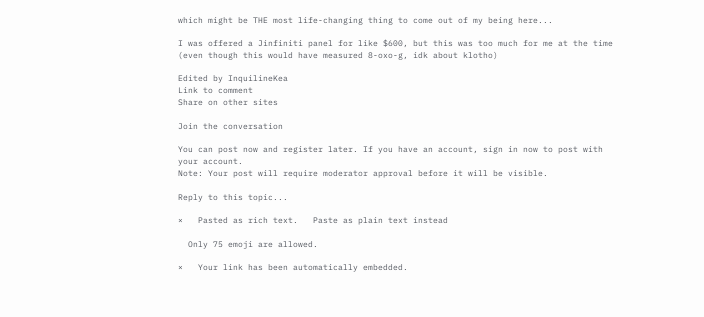which might be THE most life-changing thing to come out of my being here...

I was offered a Jinfiniti panel for like $600, but this was too much for me at the time (even though this would have measured 8-oxo-g, idk about klotho)

Edited by InquilineKea
Link to comment
Share on other sites

Join the conversation

You can post now and register later. If you have an account, sign in now to post with your account.
Note: Your post will require moderator approval before it will be visible.

Reply to this topic...

×   Pasted as rich text.   Paste as plain text instead

  Only 75 emoji are allowed.

×   Your link has been automatically embedded.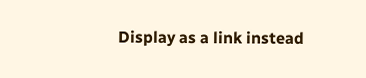Display as a link instead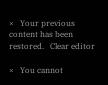×   Your previous content has been restored.   Clear editor

×   You cannot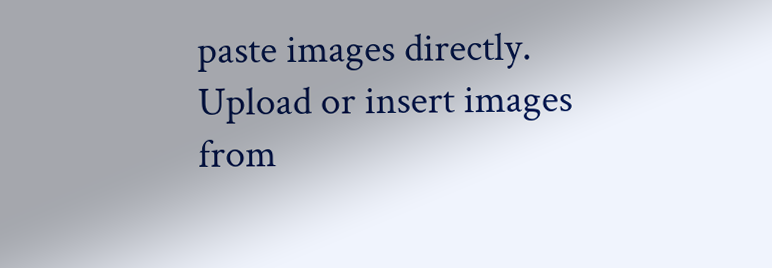paste images directly. Upload or insert images from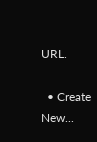URL.

  • Create New...